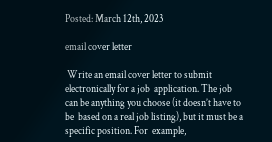Posted: March 12th, 2023

email cover letter

 Write an email cover letter to submit electronically for a job  application. The job can be anything you choose (it doesn’t have to be  based on a real job listing), but it must be a specific position. For  example,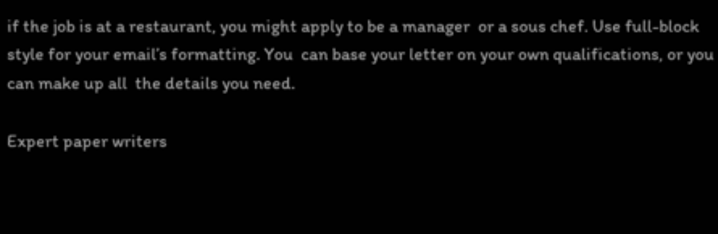if the job is at a restaurant, you might apply to be a manager  or a sous chef. Use full-block style for your email’s formatting. You  can base your letter on your own qualifications, or you can make up all  the details you need.

Expert paper writers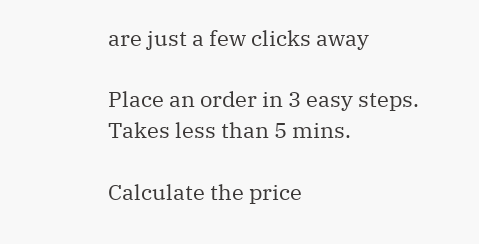are just a few clicks away

Place an order in 3 easy steps. Takes less than 5 mins.

Calculate the price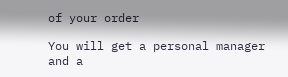of your order

You will get a personal manager and a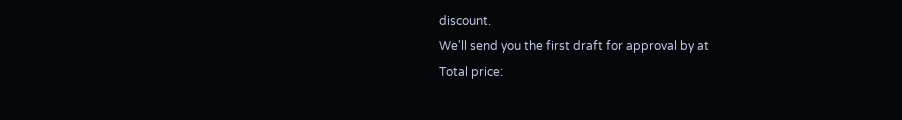discount.
We'll send you the first draft for approval by at
Total price: